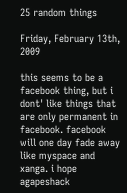25 random things

Friday, February 13th, 2009

this seems to be a facebook thing, but i dont' like things that are only permanent in facebook. facebook will one day fade away like myspace and xanga. i hope agapeshack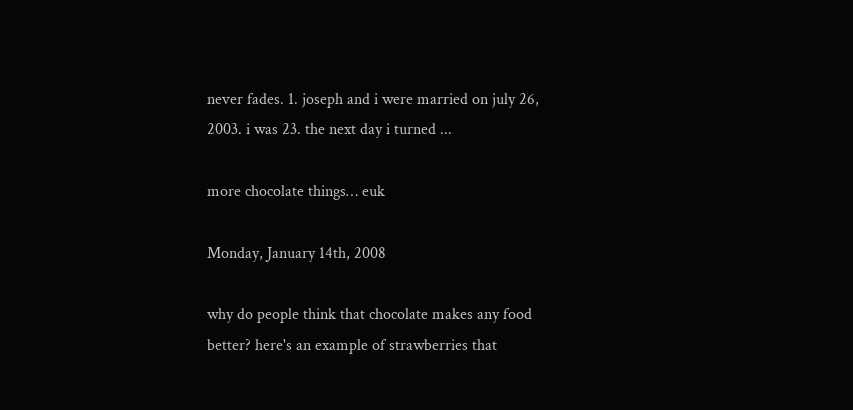never fades. 1. joseph and i were married on july 26, 2003. i was 23. the next day i turned ...

more chocolate things… euk

Monday, January 14th, 2008

why do people think that chocolate makes any food better? here's an example of strawberries that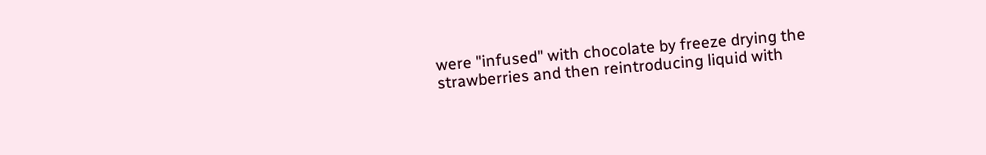were "infused" with chocolate by freeze drying the strawberries and then reintroducing liquid with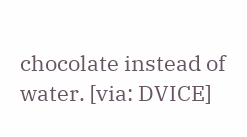chocolate instead of water. [via: DVICE]